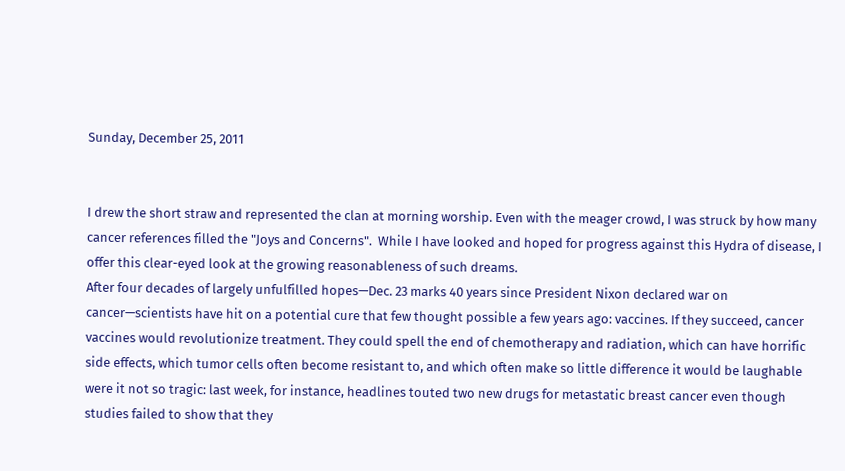Sunday, December 25, 2011


I drew the short straw and represented the clan at morning worship. Even with the meager crowd, I was struck by how many cancer references filled the "Joys and Concerns".  While I have looked and hoped for progress against this Hydra of disease, I offer this clear-eyed look at the growing reasonableness of such dreams.
After four decades of largely unfulfilled hopes—Dec. 23 marks 40 years since President Nixon declared war on cancer—scientists have hit on a potential cure that few thought possible a few years ago: vaccines. If they succeed, cancer vaccines would revolutionize treatment. They could spell the end of chemotherapy and radiation, which can have horrific side effects, which tumor cells often become resistant to, and which often make so little difference it would be laughable were it not so tragic: last week, for instance, headlines touted two new drugs for metastatic breast cancer even though studies failed to show that they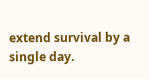extend survival by a single day.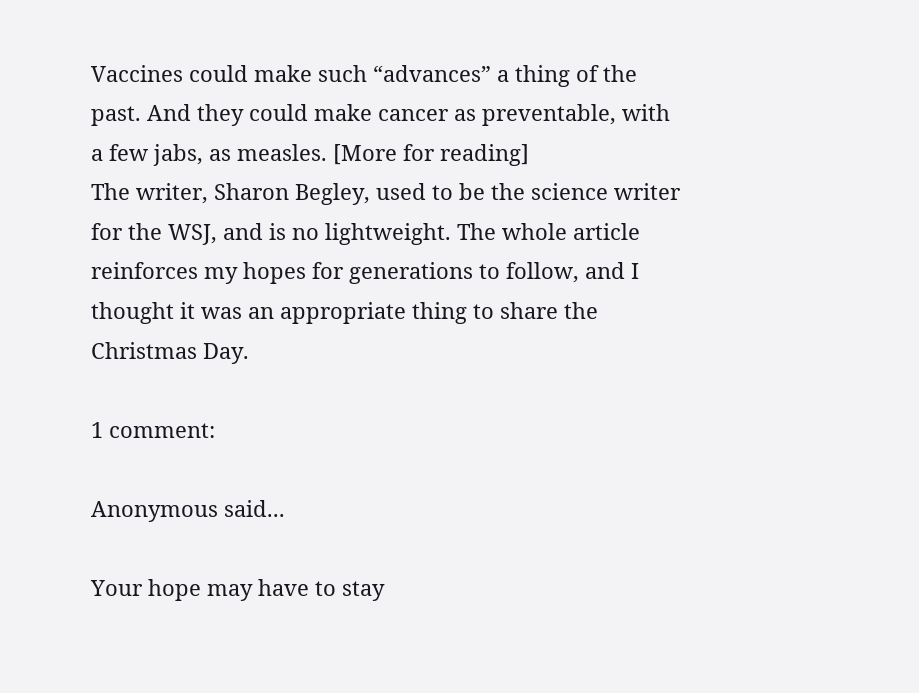Vaccines could make such “advances” a thing of the past. And they could make cancer as preventable, with a few jabs, as measles. [More for reading]
The writer, Sharon Begley, used to be the science writer for the WSJ, and is no lightweight. The whole article reinforces my hopes for generations to follow, and I thought it was an appropriate thing to share the Christmas Day.

1 comment:

Anonymous said...

Your hope may have to stay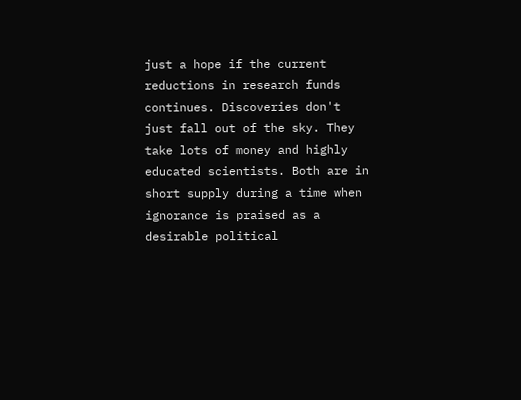just a hope if the current reductions in research funds continues. Discoveries don't just fall out of the sky. They take lots of money and highly educated scientists. Both are in short supply during a time when ignorance is praised as a desirable political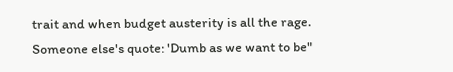trait and when budget austerity is all the rage. Someone else's quote: 'Dumb as we want to be"